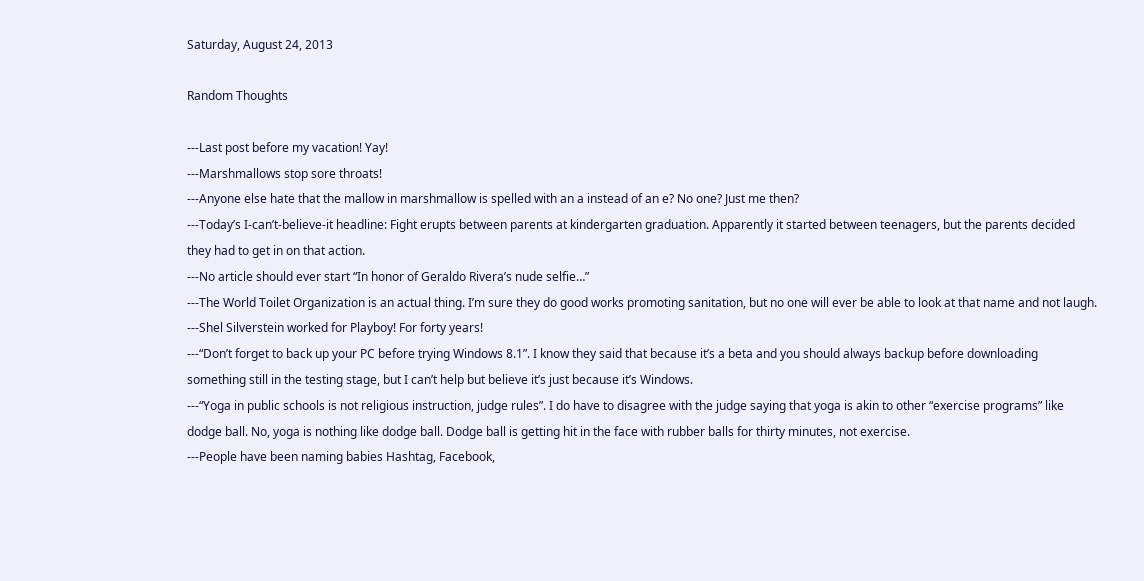Saturday, August 24, 2013

Random Thoughts

---Last post before my vacation! Yay!
---Marshmallows stop sore throats!
---Anyone else hate that the mallow in marshmallow is spelled with an a instead of an e? No one? Just me then?
---Today’s I-can’t-believe-it headline: Fight erupts between parents at kindergarten graduation. Apparently it started between teenagers, but the parents decided they had to get in on that action.
---No article should ever start “In honor of Geraldo Rivera’s nude selfie…”
---The World Toilet Organization is an actual thing. I’m sure they do good works promoting sanitation, but no one will ever be able to look at that name and not laugh.
---Shel Silverstein worked for Playboy! For forty years!
---“Don’t forget to back up your PC before trying Windows 8.1”. I know they said that because it’s a beta and you should always backup before downloading something still in the testing stage, but I can’t help but believe it’s just because it’s Windows.
---“Yoga in public schools is not religious instruction, judge rules”. I do have to disagree with the judge saying that yoga is akin to other “exercise programs” like dodge ball. No, yoga is nothing like dodge ball. Dodge ball is getting hit in the face with rubber balls for thirty minutes, not exercise.
---People have been naming babies Hashtag, Facebook,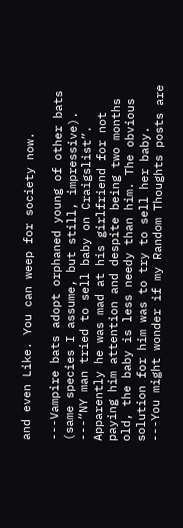and even Like. You can weep for society now.

---Vampire bats adopt orphaned young of other bats (same species I assume, but still, impressive).
---“NY man tried to sell baby on Craigslist”. Apparently he was mad at his girlfriend for not paying him attention and despite being two months old, the baby is less needy than him. The obvious solution for him was to try to sell her baby.
---You might wonder if my Random Thoughts posts are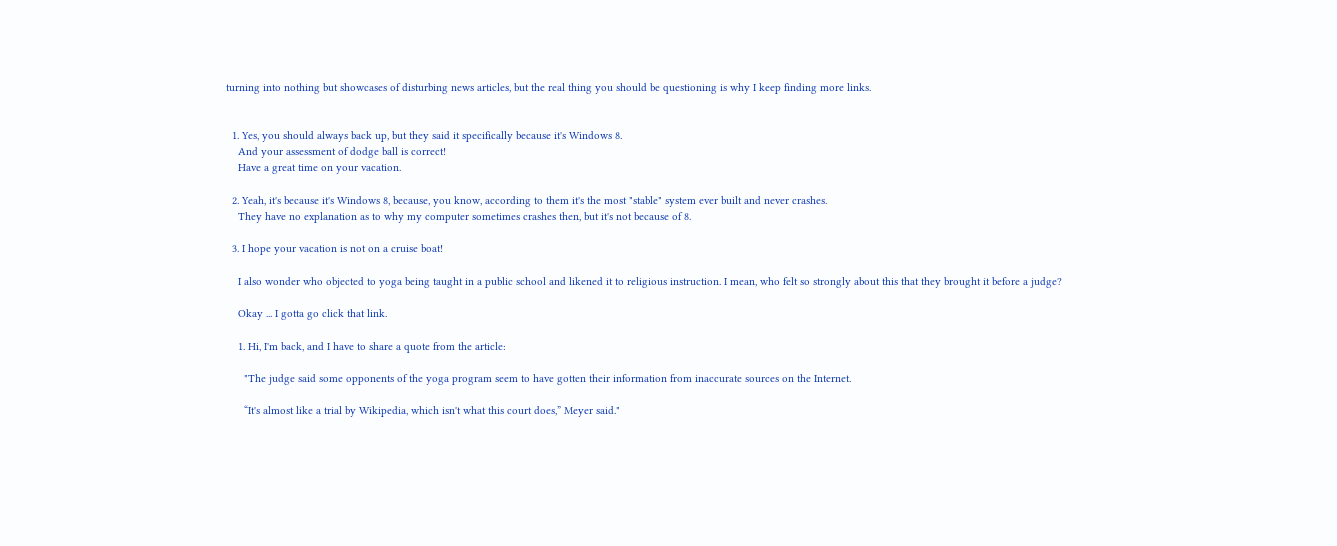turning into nothing but showcases of disturbing news articles, but the real thing you should be questioning is why I keep finding more links.


  1. Yes, you should always back up, but they said it specifically because it's Windows 8.
    And your assessment of dodge ball is correct!
    Have a great time on your vacation.

  2. Yeah, it's because it's Windows 8, because, you know, according to them it's the most "stable" system ever built and never crashes.
    They have no explanation as to why my computer sometimes crashes then, but it's not because of 8.

  3. I hope your vacation is not on a cruise boat!

    I also wonder who objected to yoga being taught in a public school and likened it to religious instruction. I mean, who felt so strongly about this that they brought it before a judge?

    Okay ... I gotta go click that link.

    1. Hi, I'm back, and I have to share a quote from the article:

      "The judge said some opponents of the yoga program seem to have gotten their information from inaccurate sources on the Internet.

      “It's almost like a trial by Wikipedia, which isn't what this court does,” Meyer said."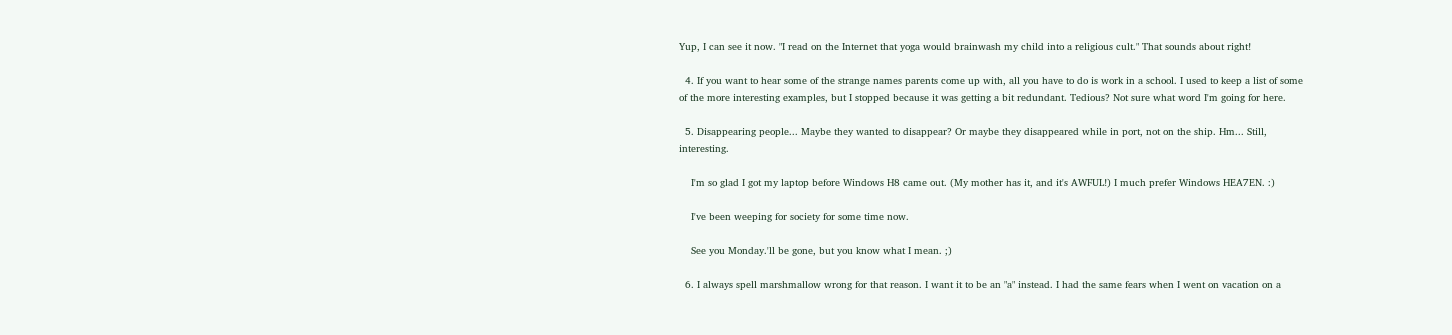Yup, I can see it now. "I read on the Internet that yoga would brainwash my child into a religious cult." That sounds about right!

  4. If you want to hear some of the strange names parents come up with, all you have to do is work in a school. I used to keep a list of some of the more interesting examples, but I stopped because it was getting a bit redundant. Tedious? Not sure what word I'm going for here.

  5. Disappearing people... Maybe they wanted to disappear? Or maybe they disappeared while in port, not on the ship. Hm... Still, interesting.

    I'm so glad I got my laptop before Windows H8 came out. (My mother has it, and it's AWFUL!) I much prefer Windows HEA7EN. :)

    I've been weeping for society for some time now.

    See you Monday.'ll be gone, but you know what I mean. ;)

  6. I always spell marshmallow wrong for that reason. I want it to be an "a" instead. I had the same fears when I went on vacation on a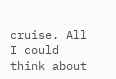cruise. All I could think about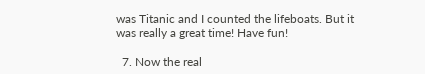was Titanic and I counted the lifeboats. But it was really a great time! Have fun!

  7. Now the real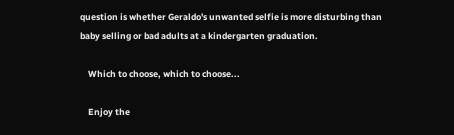question is whether Geraldo's unwanted selfie is more disturbing than baby selling or bad adults at a kindergarten graduation.

    Which to choose, which to choose...

    Enjoy the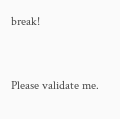break!


Please validate me.